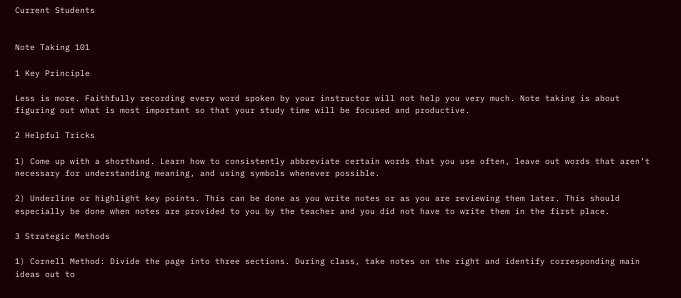Current Students


Note Taking 101

1 Key Principle

Less is more. Faithfully recording every word spoken by your instructor will not help you very much. Note taking is about figuring out what is most important so that your study time will be focused and productive.

2 Helpful Tricks

1) Come up with a shorthand. Learn how to consistently abbreviate certain words that you use often, leave out words that aren’t necessary for understanding meaning, and using symbols whenever possible.

2) Underline or highlight key points. This can be done as you write notes or as you are reviewing them later. This should especially be done when notes are provided to you by the teacher and you did not have to write them in the first place.

3 Strategic Methods

1) Cornell Method: Divide the page into three sections. During class, take notes on the right and identify corresponding main ideas out to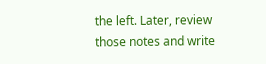the left. Later, review those notes and write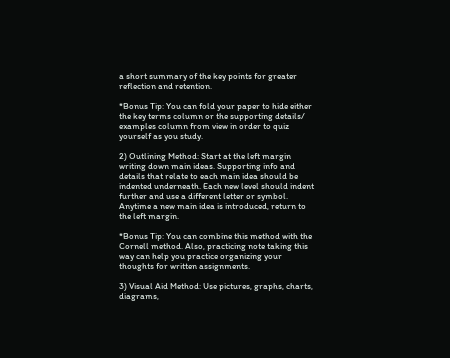a short summary of the key points for greater reflection and retention.

*Bonus Tip: You can fold your paper to hide either the key terms column or the supporting details/ examples column from view in order to quiz yourself as you study.

2) Outlining Method: Start at the left margin writing down main ideas. Supporting info and details that relate to each main idea should be indented underneath. Each new level should indent further and use a different letter or symbol. Anytime a new main idea is introduced, return to the left margin.

*Bonus Tip: You can combine this method with the Cornell method. Also, practicing note taking this way can help you practice organizing your thoughts for written assignments.

3) Visual Aid Method: Use pictures, graphs, charts, diagrams,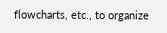flowcharts, etc., to organize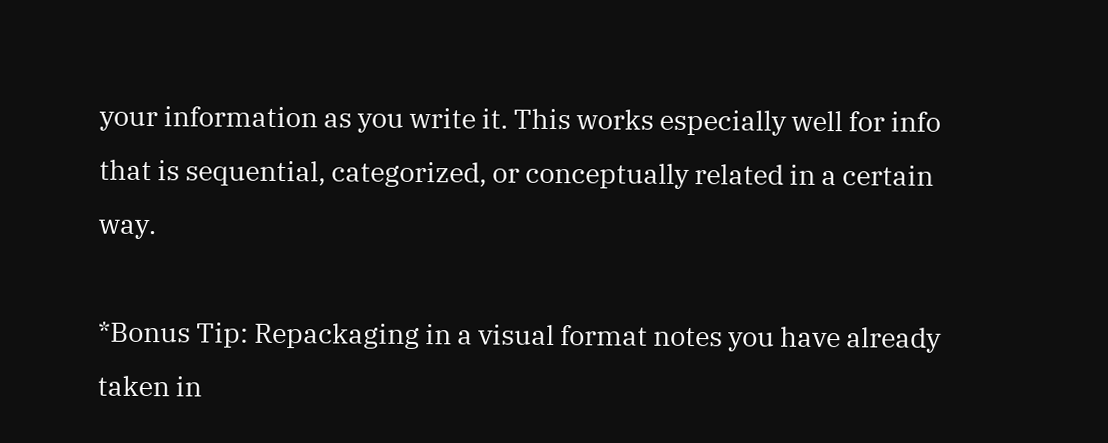your information as you write it. This works especially well for info that is sequential, categorized, or conceptually related in a certain way.

*Bonus Tip: Repackaging in a visual format notes you have already taken in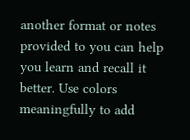another format or notes provided to you can help you learn and recall it better. Use colors meaningfully to add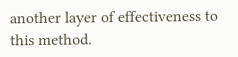another layer of effectiveness to this method.